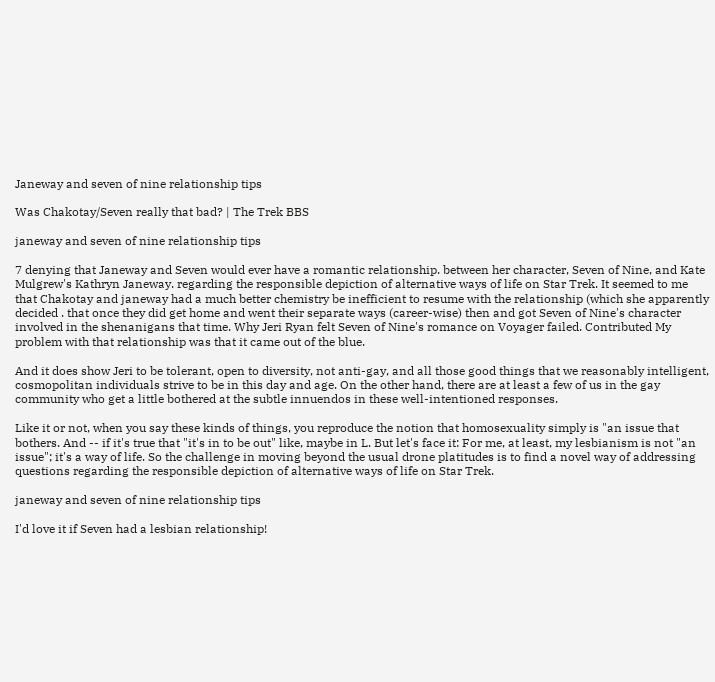Janeway and seven of nine relationship tips

Was Chakotay/Seven really that bad? | The Trek BBS

janeway and seven of nine relationship tips

7 denying that Janeway and Seven would ever have a romantic relationship. between her character, Seven of Nine, and Kate Mulgrew's Kathryn Janeway. regarding the responsible depiction of alternative ways of life on Star Trek. It seemed to me that Chakotay and janeway had a much better chemistry be inefficient to resume with the relationship (which she apparently decided . that once they did get home and went their separate ways (career-wise) then and got Seven of Nine's character involved in the shenanigans that time. Why Jeri Ryan felt Seven of Nine's romance on Voyager failed. Contributed My problem with that relationship was that it came out of the blue.

And it does show Jeri to be tolerant, open to diversity, not anti-gay, and all those good things that we reasonably intelligent, cosmopolitan individuals strive to be in this day and age. On the other hand, there are at least a few of us in the gay community who get a little bothered at the subtle innuendos in these well-intentioned responses.

Like it or not, when you say these kinds of things, you reproduce the notion that homosexuality simply is "an issue that bothers. And -- if it's true that "it's in to be out" like, maybe in L. But let's face it: For me, at least, my lesbianism is not "an issue"; it's a way of life. So the challenge in moving beyond the usual drone platitudes is to find a novel way of addressing questions regarding the responsible depiction of alternative ways of life on Star Trek.

janeway and seven of nine relationship tips

I'd love it if Seven had a lesbian relationship!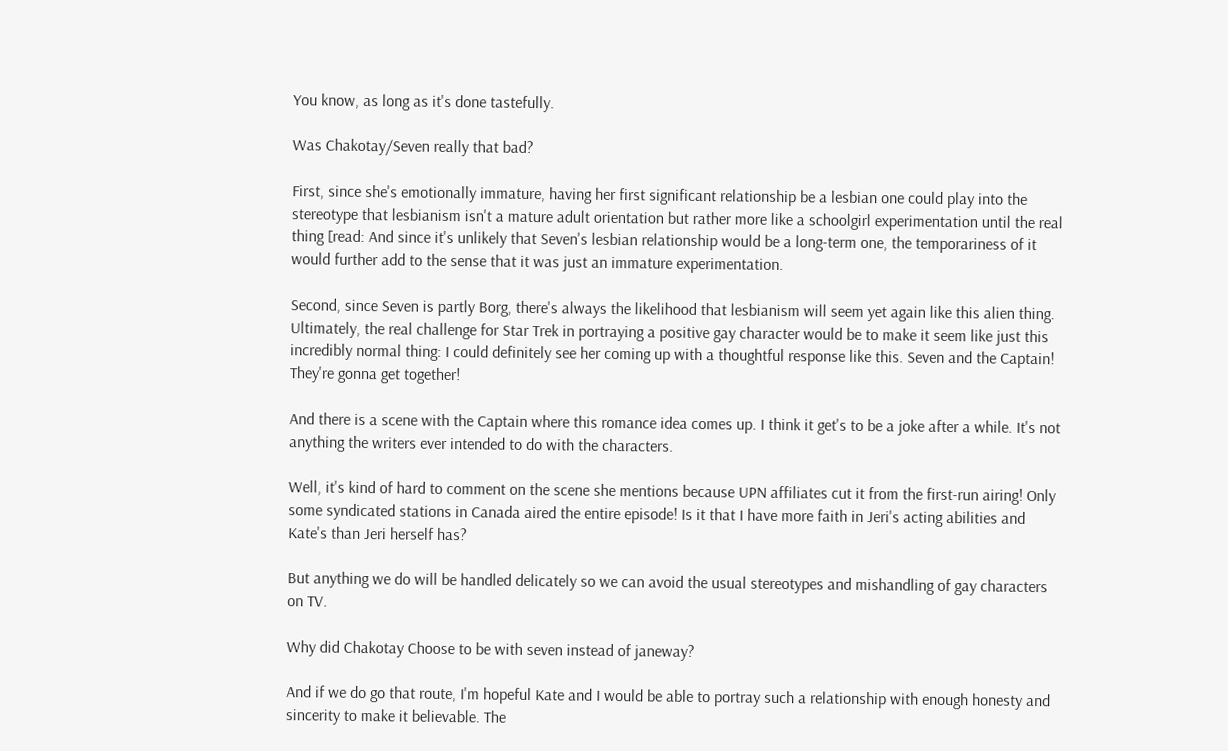You know, as long as it's done tastefully.

Was Chakotay/Seven really that bad?

First, since she's emotionally immature, having her first significant relationship be a lesbian one could play into the stereotype that lesbianism isn't a mature adult orientation but rather more like a schoolgirl experimentation until the real thing [read: And since it's unlikely that Seven's lesbian relationship would be a long-term one, the temporariness of it would further add to the sense that it was just an immature experimentation.

Second, since Seven is partly Borg, there's always the likelihood that lesbianism will seem yet again like this alien thing. Ultimately, the real challenge for Star Trek in portraying a positive gay character would be to make it seem like just this incredibly normal thing: I could definitely see her coming up with a thoughtful response like this. Seven and the Captain! They're gonna get together!

And there is a scene with the Captain where this romance idea comes up. I think it get's to be a joke after a while. It's not anything the writers ever intended to do with the characters.

Well, it's kind of hard to comment on the scene she mentions because UPN affiliates cut it from the first-run airing! Only some syndicated stations in Canada aired the entire episode! Is it that I have more faith in Jeri's acting abilities and Kate's than Jeri herself has?

But anything we do will be handled delicately so we can avoid the usual stereotypes and mishandling of gay characters on TV.

Why did Chakotay Choose to be with seven instead of janeway?

And if we do go that route, I'm hopeful Kate and I would be able to portray such a relationship with enough honesty and sincerity to make it believable. The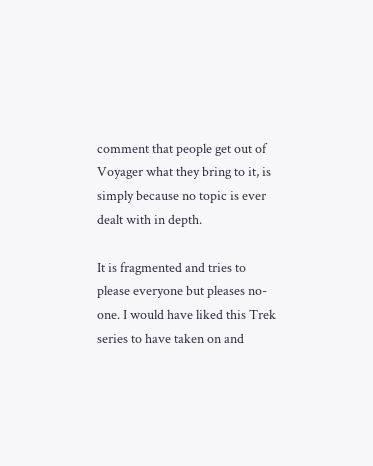comment that people get out of Voyager what they bring to it, is simply because no topic is ever dealt with in depth.

It is fragmented and tries to please everyone but pleases no-one. I would have liked this Trek series to have taken on and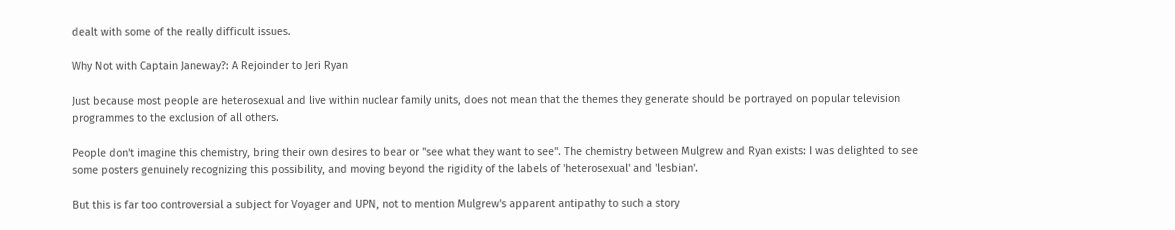dealt with some of the really difficult issues.

Why Not with Captain Janeway?: A Rejoinder to Jeri Ryan

Just because most people are heterosexual and live within nuclear family units, does not mean that the themes they generate should be portrayed on popular television programmes to the exclusion of all others.

People don't imagine this chemistry, bring their own desires to bear or "see what they want to see". The chemistry between Mulgrew and Ryan exists: I was delighted to see some posters genuinely recognizing this possibility, and moving beyond the rigidity of the labels of 'heterosexual' and 'lesbian'.

But this is far too controversial a subject for Voyager and UPN, not to mention Mulgrew's apparent antipathy to such a story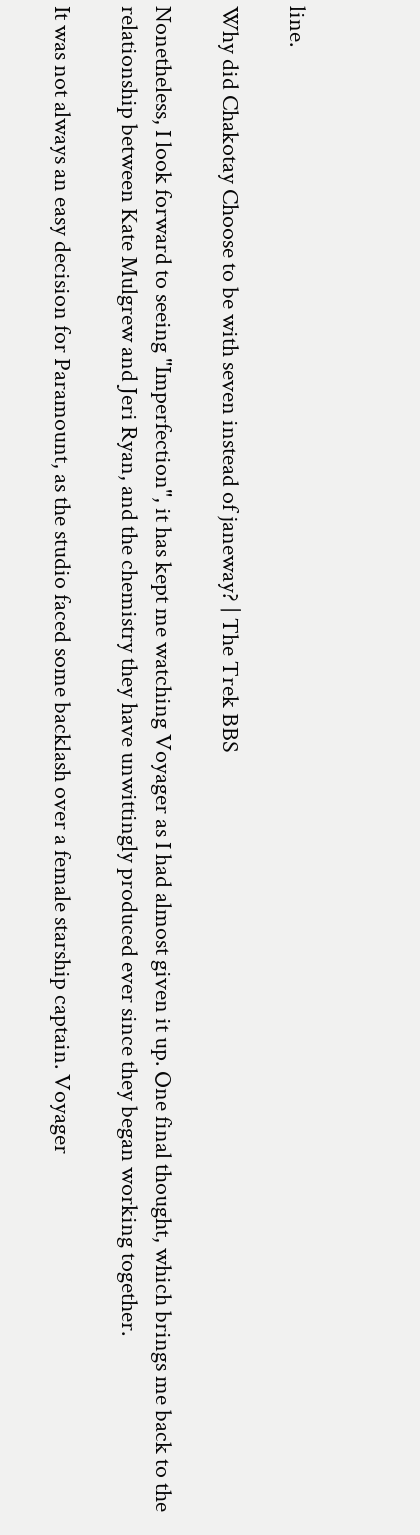line.

Why did Chakotay Choose to be with seven instead of janeway? | The Trek BBS

Nonetheless, I look forward to seeing "Imperfection", it has kept me watching Voyager as I had almost given it up. One final thought, which brings me back to the relationship between Kate Mulgrew and Jeri Ryan, and the chemistry they have unwittingly produced ever since they began working together.

It was not always an easy decision for Paramount, as the studio faced some backlash over a female starship captain. Voyager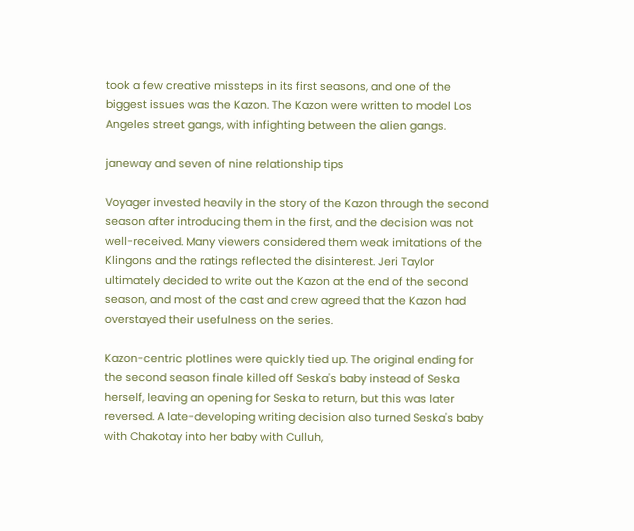took a few creative missteps in its first seasons, and one of the biggest issues was the Kazon. The Kazon were written to model Los Angeles street gangs, with infighting between the alien gangs.

janeway and seven of nine relationship tips

Voyager invested heavily in the story of the Kazon through the second season after introducing them in the first, and the decision was not well-received. Many viewers considered them weak imitations of the Klingons and the ratings reflected the disinterest. Jeri Taylor ultimately decided to write out the Kazon at the end of the second season, and most of the cast and crew agreed that the Kazon had overstayed their usefulness on the series.

Kazon-centric plotlines were quickly tied up. The original ending for the second season finale killed off Seska's baby instead of Seska herself, leaving an opening for Seska to return, but this was later reversed. A late-developing writing decision also turned Seska's baby with Chakotay into her baby with Culluh,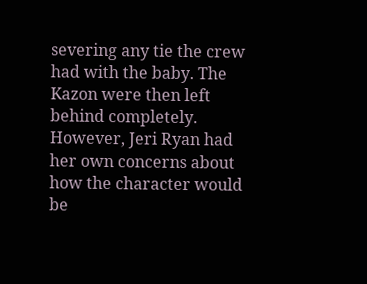severing any tie the crew had with the baby. The Kazon were then left behind completely. However, Jeri Ryan had her own concerns about how the character would be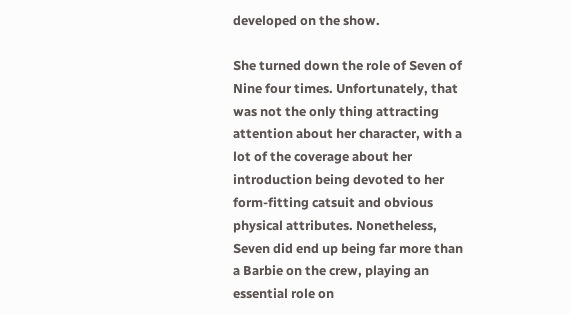developed on the show.

She turned down the role of Seven of Nine four times. Unfortunately, that was not the only thing attracting attention about her character, with a lot of the coverage about her introduction being devoted to her form-fitting catsuit and obvious physical attributes. Nonetheless, Seven did end up being far more than a Barbie on the crew, playing an essential role on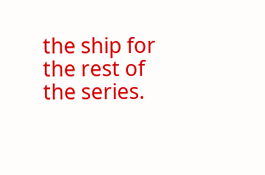the ship for the rest of the series.